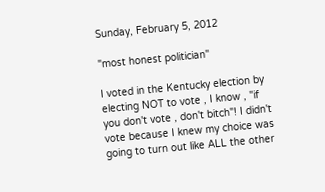Sunday, February 5, 2012

"most honest politician"

I voted in the Kentucky election by electing NOT to vote , I know , "if you don't vote , don't bitch"! I didn't vote because I knew my choice was going to turn out like ALL the other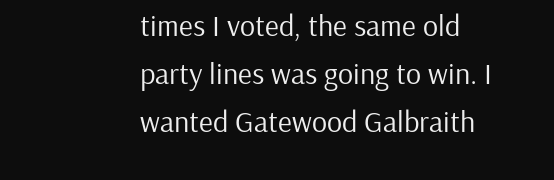times I voted, the same old party lines was going to win. I wanted Gatewood Galbraith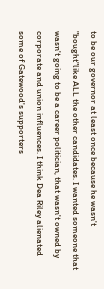to be our governor at least once because he wasn't "bought"like ALL the other candidates. I wanted someone that wasn't going to be a career politician, that wasn't owned by corporate and union influences. I think Dea Riley alienated some of Gatewood's supporters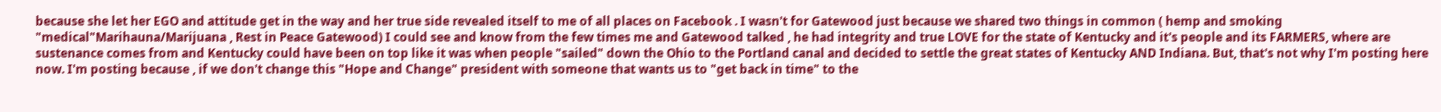because she let her EGO and attitude get in the way and her true side revealed itself to me of all places on Facebook . I wasn't for Gatewood just because we shared two things in common ( hemp and smoking "medical"Marihauna/Marijuana , Rest in Peace Gatewood) I could see and know from the few times me and Gatewood talked , he had integrity and true LOVE for the state of Kentucky and it's people and its FARMERS, where are sustenance comes from and Kentucky could have been on top like it was when people "sailed" down the Ohio to the Portland canal and decided to settle the great states of Kentucky AND Indiana. But, that's not why I'm posting here now. I'm posting because , if we don't change this "Hope and Change" president with someone that wants us to "get back in time" to the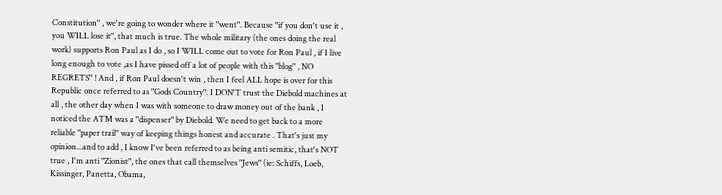Constitution" , we're going to wonder where it "went". Because "if you don't use it , you WILL lose it", that much is true. The whole military (the ones doing the real work) supports Ron Paul as I do , so I WILL come out to vote for Ron Paul , if I live long enough to vote ,as I have pissed off a lot of people with this "blog" , NO REGRETS" ! And , if Ron Paul doesn't win , then I feel ALL hope is over for this Republic once referred to as "Gods Country". I DON'T trust the Diebold machines at all , the other day when I was with someone to draw money out of the bank , I noticed the ATM was a "dispenser" by Diebold. We need to get back to a more reliable "paper trail" way of keeping things honest and accurate . That's just my opinion...and to add , I know I've been referred to as being anti semitic, that's NOT true , I'm anti "Zionist", the ones that call themselves "Jews" (ie: Schiffs, Loeb, Kissinger, Panetta, Obama,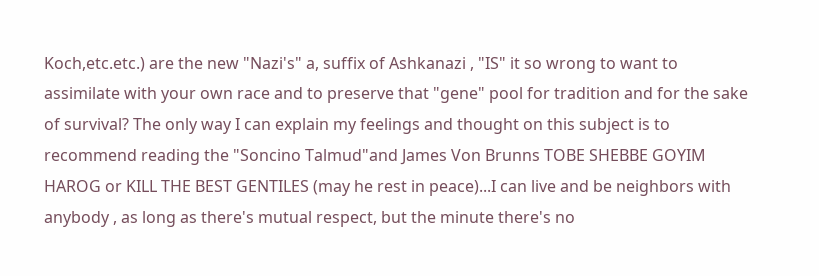Koch,etc.etc.) are the new "Nazi's" a, suffix of Ashkanazi , "IS" it so wrong to want to assimilate with your own race and to preserve that "gene" pool for tradition and for the sake of survival? The only way I can explain my feelings and thought on this subject is to recommend reading the "Soncino Talmud"and James Von Brunns TOBE SHEBBE GOYIM HAROG or KILL THE BEST GENTILES (may he rest in peace)...I can live and be neighbors with anybody , as long as there's mutual respect, but the minute there's no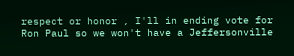respect or honor , I'll in ending vote for Ron Paul so we won't have a Jeffersonville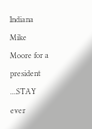Indiana Mike Moore for a president ...STAY ever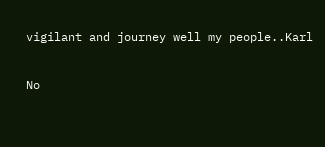vigilant and journey well my people..Karl

No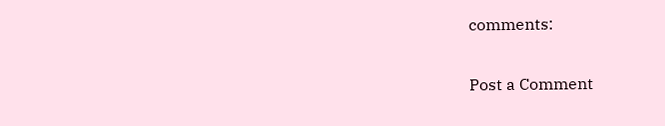comments:

Post a Comment